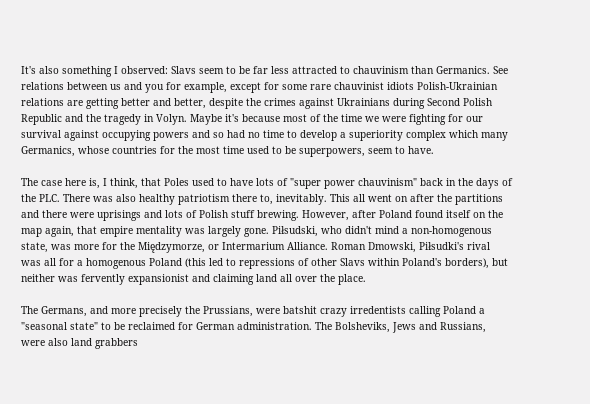It's also something I observed: Slavs seem to be far less attracted to chauvinism than Germanics. See relations between us and you for example, except for some rare chauvinist idiots Polish-Ukrainian relations are getting better and better, despite the crimes against Ukrainians during Second Polish Republic and the tragedy in Volyn. Maybe it's because most of the time we were fighting for our survival against occupying powers and so had no time to develop a superiority complex which many Germanics, whose countries for the most time used to be superpowers, seem to have.

The case here is, I think, that Poles used to have lots of "super power chauvinism" back in the days of the PLC. There was also healthy patriotism there to, inevitably. This all went on after the partitions and there were uprisings and lots of Polish stuff brewing. However, after Poland found itself on the map again, that empire mentality was largely gone. Piłsudski, who didn't mind a non-homogenous state, was more for the Międzymorze, or Intermarium Alliance. Roman Dmowski, Piłsudki's rival was all for a homogenous Poland (this led to repressions of other Slavs within Poland's borders), but neither was fervently expansionist and claiming land all over the place.

The Germans, and more precisely the Prussians, were batshit crazy irredentists calling Poland a "seasonal state" to be reclaimed for German administration. The Bolsheviks, Jews and Russians, were also land grabbers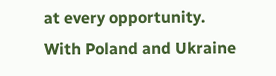at every opportunity. With Poland and Ukraine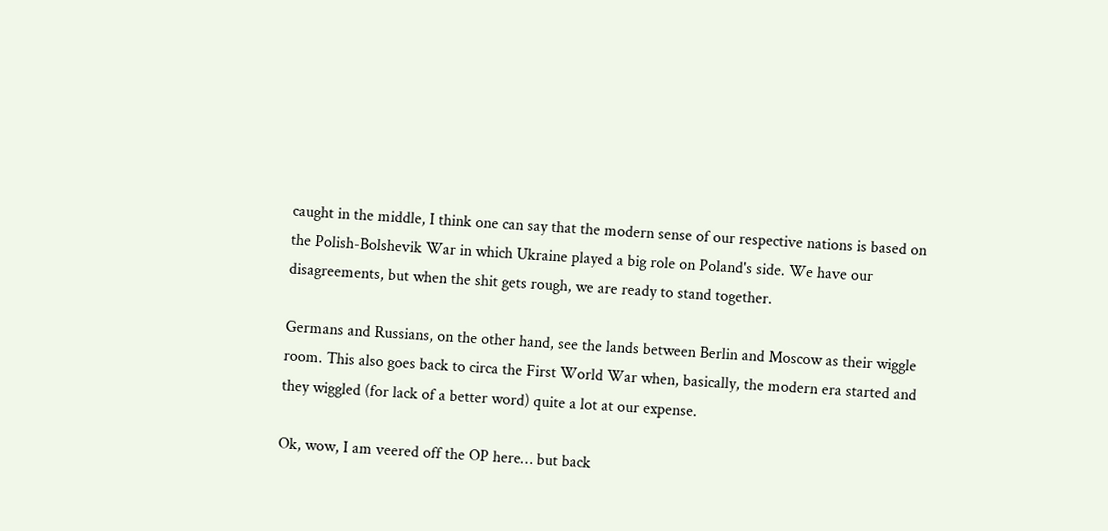caught in the middle, I think one can say that the modern sense of our respective nations is based on the Polish-Bolshevik War in which Ukraine played a big role on Poland's side. We have our disagreements, but when the shit gets rough, we are ready to stand together.

Germans and Russians, on the other hand, see the lands between Berlin and Moscow as their wiggle room. This also goes back to circa the First World War when, basically, the modern era started and they wiggled (for lack of a better word) quite a lot at our expense.

Ok, wow, I am veered off the OP here… but back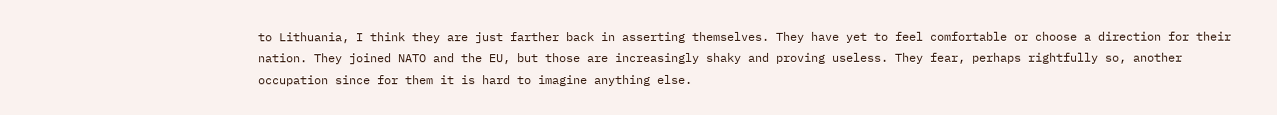to Lithuania, I think they are just farther back in asserting themselves. They have yet to feel comfortable or choose a direction for their nation. They joined NATO and the EU, but those are increasingly shaky and proving useless. They fear, perhaps rightfully so, another occupation since for them it is hard to imagine anything else.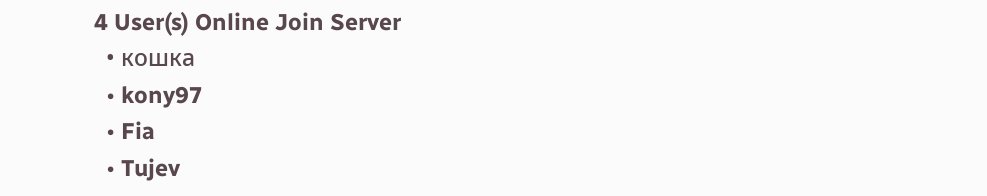4 User(s) Online Join Server
  • кошка
  • kony97
  • Fia
  • Tujev